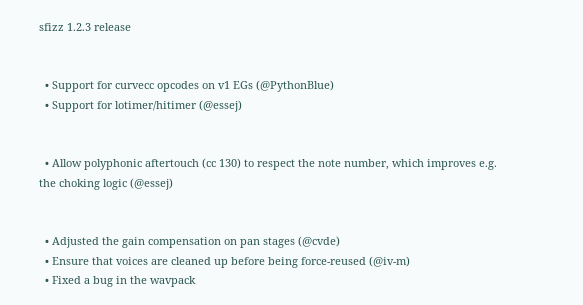sfizz 1.2.3 release


  • Support for curvecc opcodes on v1 EGs (@PythonBlue)
  • Support for lotimer/hitimer (@essej)


  • Allow polyphonic aftertouch (cc 130) to respect the note number, which improves e.g. the choking logic (@essej)


  • Adjusted the gain compensation on pan stages (@cvde)
  • Ensure that voices are cleaned up before being force-reused (@iv-m)
  • Fixed a bug in the wavpack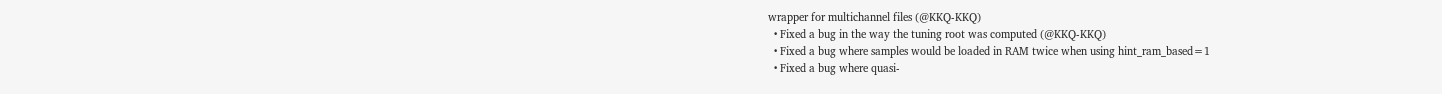wrapper for multichannel files (@KKQ-KKQ)
  • Fixed a bug in the way the tuning root was computed (@KKQ-KKQ)
  • Fixed a bug where samples would be loaded in RAM twice when using hint_ram_based=1
  • Fixed a bug where quasi-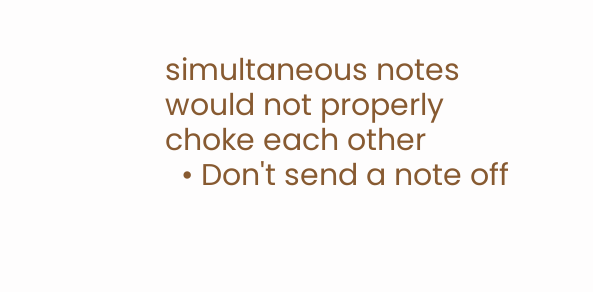simultaneous notes would not properly choke each other
  • Don't send a note off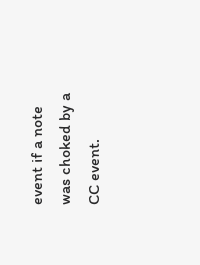event if a note was choked by a CC event.